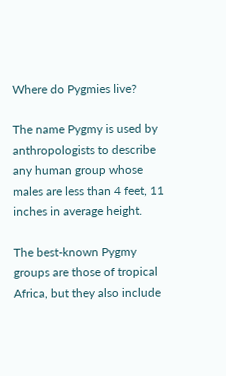Where do Pygmies live?

The name Pygmy is used by anthropologists to describe any human group whose males are less than 4 feet, 11 inches in average height.

The best-known Pygmy groups are those of tropical Africa, but they also include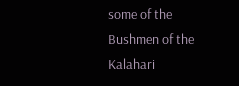some of the Bushmen of the Kalahari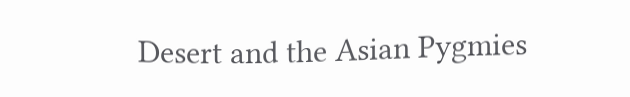Desert and the Asian Pygmies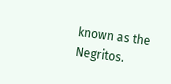known as the Negritos.